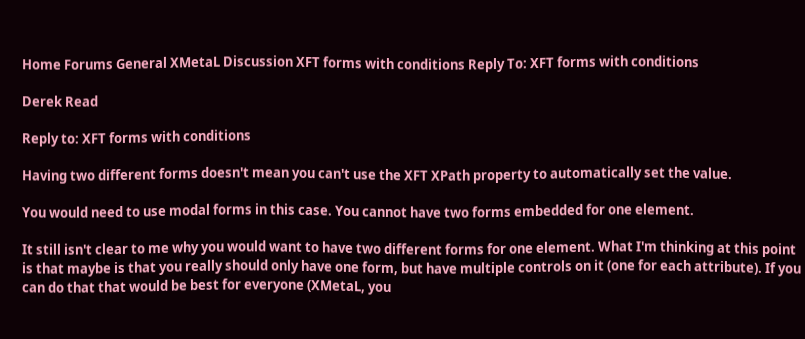Home Forums General XMetaL Discussion XFT forms with conditions Reply To: XFT forms with conditions

Derek Read

Reply to: XFT forms with conditions

Having two different forms doesn't mean you can't use the XFT XPath property to automatically set the value.

You would need to use modal forms in this case. You cannot have two forms embedded for one element.

It still isn't clear to me why you would want to have two different forms for one element. What I'm thinking at this point is that maybe is that you really should only have one form, but have multiple controls on it (one for each attribute). If you can do that that would be best for everyone (XMetaL, you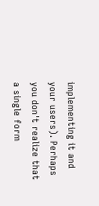implementing it and your users). Perhaps you don't realize that a single form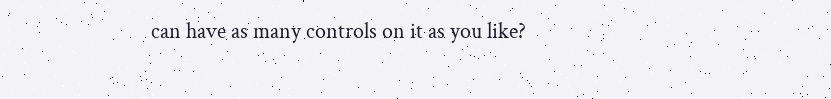can have as many controls on it as you like?